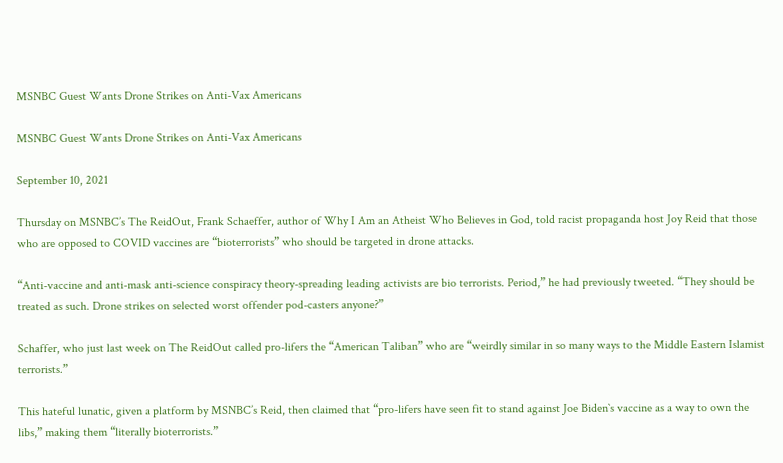MSNBC Guest Wants Drone Strikes on Anti-Vax Americans

MSNBC Guest Wants Drone Strikes on Anti-Vax Americans

September 10, 2021

Thursday on MSNBC’s The ReidOut, Frank Schaeffer, author of Why I Am an Atheist Who Believes in God, told racist propaganda host Joy Reid that those who are opposed to COVID vaccines are “bioterrorists” who should be targeted in drone attacks.

“Anti-vaccine and anti-mask anti-science conspiracy theory-spreading leading activists are bio terrorists. Period,” he had previously tweeted. “They should be treated as such. Drone strikes on selected worst offender pod-casters anyone?”

Schaffer, who just last week on The ReidOut called pro-lifers the “American Taliban” who are “weirdly similar in so many ways to the Middle Eastern Islamist terrorists.”

This hateful lunatic, given a platform by MSNBC’s Reid, then claimed that “pro-lifers have seen fit to stand against Joe Biden`s vaccine as a way to own the libs,” making them “literally bioterrorists.”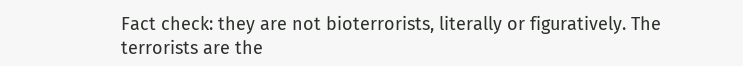Fact check: they are not bioterrorists, literally or figuratively. The terrorists are the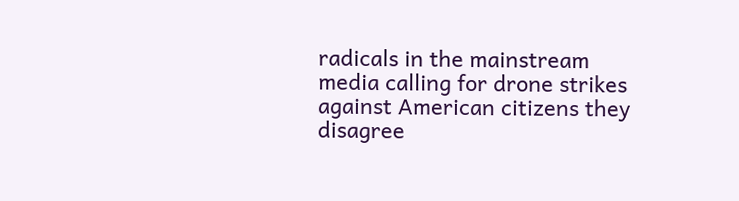radicals in the mainstream media calling for drone strikes against American citizens they disagree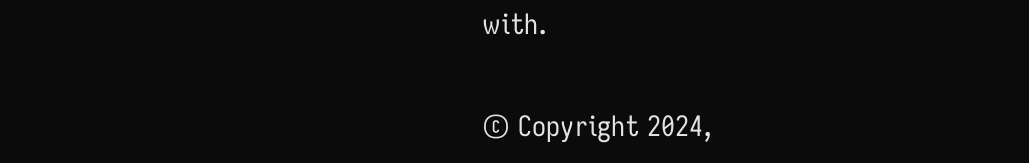with.

© Copyright 2024,